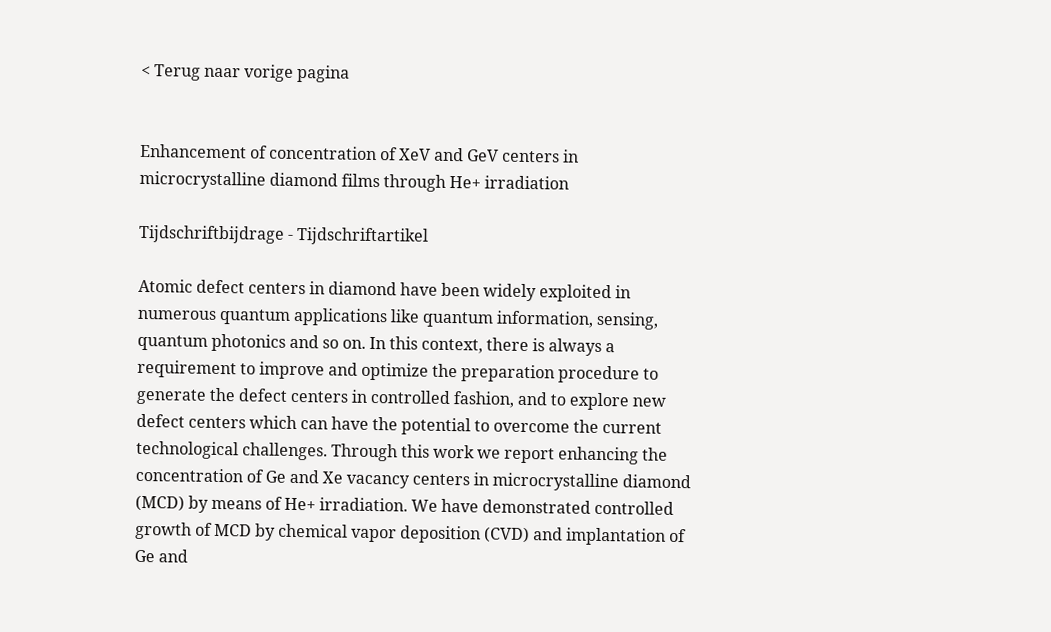< Terug naar vorige pagina


Enhancement of concentration of XeV and GeV centers in microcrystalline diamond films through He+ irradiation

Tijdschriftbijdrage - Tijdschriftartikel

Atomic defect centers in diamond have been widely exploited in numerous quantum applications like quantum information, sensing, quantum photonics and so on. In this context, there is always a requirement to improve and optimize the preparation procedure to generate the defect centers in controlled fashion, and to explore new defect centers which can have the potential to overcome the current technological challenges. Through this work we report enhancing the concentration of Ge and Xe vacancy centers in microcrystalline diamond (MCD) by means of He+ irradiation. We have demonstrated controlled growth of MCD by chemical vapor deposition (CVD) and implantation of Ge and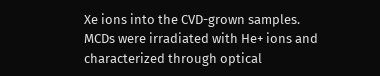Xe ions into the CVD-grown samples. MCDs were irradiated with He+ ions and characterized through optical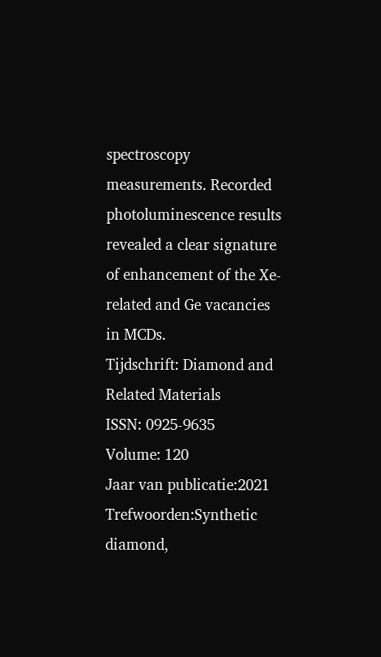spectroscopy measurements. Recorded photoluminescence results revealed a clear signature of enhancement of the Xe-related and Ge vacancies in MCDs.
Tijdschrift: Diamond and Related Materials
ISSN: 0925-9635
Volume: 120
Jaar van publicatie:2021
Trefwoorden:Synthetic diamond,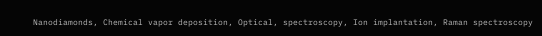Nanodiamonds, Chemical vapor deposition, Optical, spectroscopy, Ion implantation, Raman spectroscopy